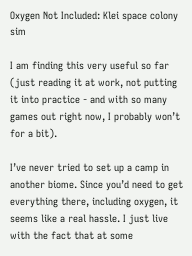Oxygen Not Included: Klei space colony sim

I am finding this very useful so far (just reading it at work, not putting it into practice - and with so many games out right now, I probably won’t for a bit).

I’ve never tried to set up a camp in another biome. Since you’d need to get everything there, including oxygen, it seems like a real hassle. I just live with the fact that at some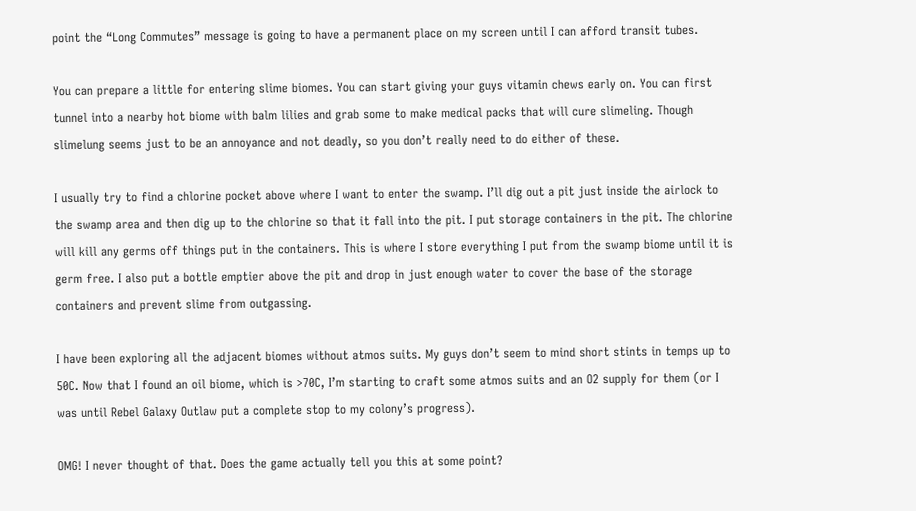point the “Long Commutes” message is going to have a permanent place on my screen until I can afford transit tubes.

You can prepare a little for entering slime biomes. You can start giving your guys vitamin chews early on. You can first tunnel into a nearby hot biome with balm lilies and grab some to make medical packs that will cure slimeling. Though slimelung seems just to be an annoyance and not deadly, so you don’t really need to do either of these.

I usually try to find a chlorine pocket above where I want to enter the swamp. I’ll dig out a pit just inside the airlock to the swamp area and then dig up to the chlorine so that it fall into the pit. I put storage containers in the pit. The chlorine will kill any germs off things put in the containers. This is where I store everything I put from the swamp biome until it is germ free. I also put a bottle emptier above the pit and drop in just enough water to cover the base of the storage containers and prevent slime from outgassing.

I have been exploring all the adjacent biomes without atmos suits. My guys don’t seem to mind short stints in temps up to 50C. Now that I found an oil biome, which is >70C, I’m starting to craft some atmos suits and an O2 supply for them (or I was until Rebel Galaxy Outlaw put a complete stop to my colony’s progress).

OMG! I never thought of that. Does the game actually tell you this at some point?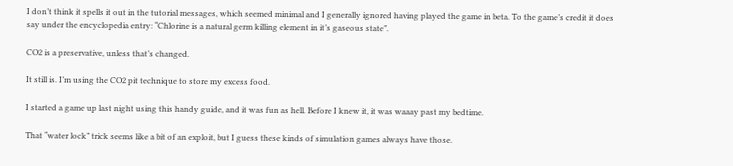I don’t think it spells it out in the tutorial messages, which seemed minimal and I generally ignored having played the game in beta. To the game’s credit it does say under the encyclopedia entry: “Chlorine is a natural germ killing element in it’s gaseous state”.

CO2 is a preservative, unless that’s changed.

It still is. I’m using the CO2 pit technique to store my excess food.

I started a game up last night using this handy guide, and it was fun as hell. Before I knew it, it was waaay past my bedtime.

That “water lock” trick seems like a bit of an exploit, but I guess these kinds of simulation games always have those.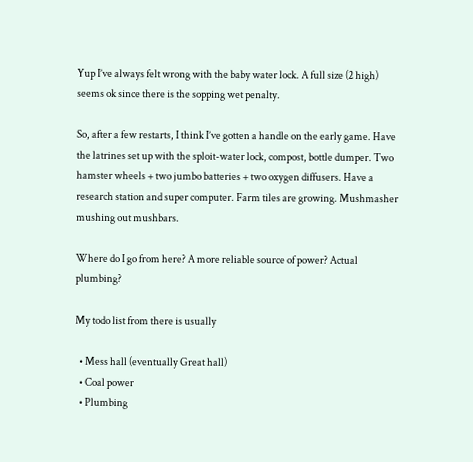Yup I’ve always felt wrong with the baby water lock. A full size (2 high) seems ok since there is the sopping wet penalty.

So, after a few restarts, I think I’ve gotten a handle on the early game. Have the latrines set up with the sploit-water lock, compost, bottle dumper. Two hamster wheels + two jumbo batteries + two oxygen diffusers. Have a research station and super computer. Farm tiles are growing. Mushmasher mushing out mushbars.

Where do I go from here? A more reliable source of power? Actual plumbing?

My todo list from there is usually

  • Mess hall (eventually Great hall)
  • Coal power
  • Plumbing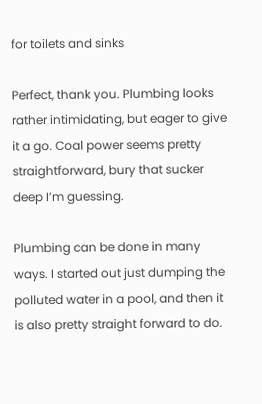for toilets and sinks

Perfect, thank you. Plumbing looks rather intimidating, but eager to give it a go. Coal power seems pretty straightforward, bury that sucker deep I’m guessing.

Plumbing can be done in many ways. I started out just dumping the polluted water in a pool, and then it is also pretty straight forward to do.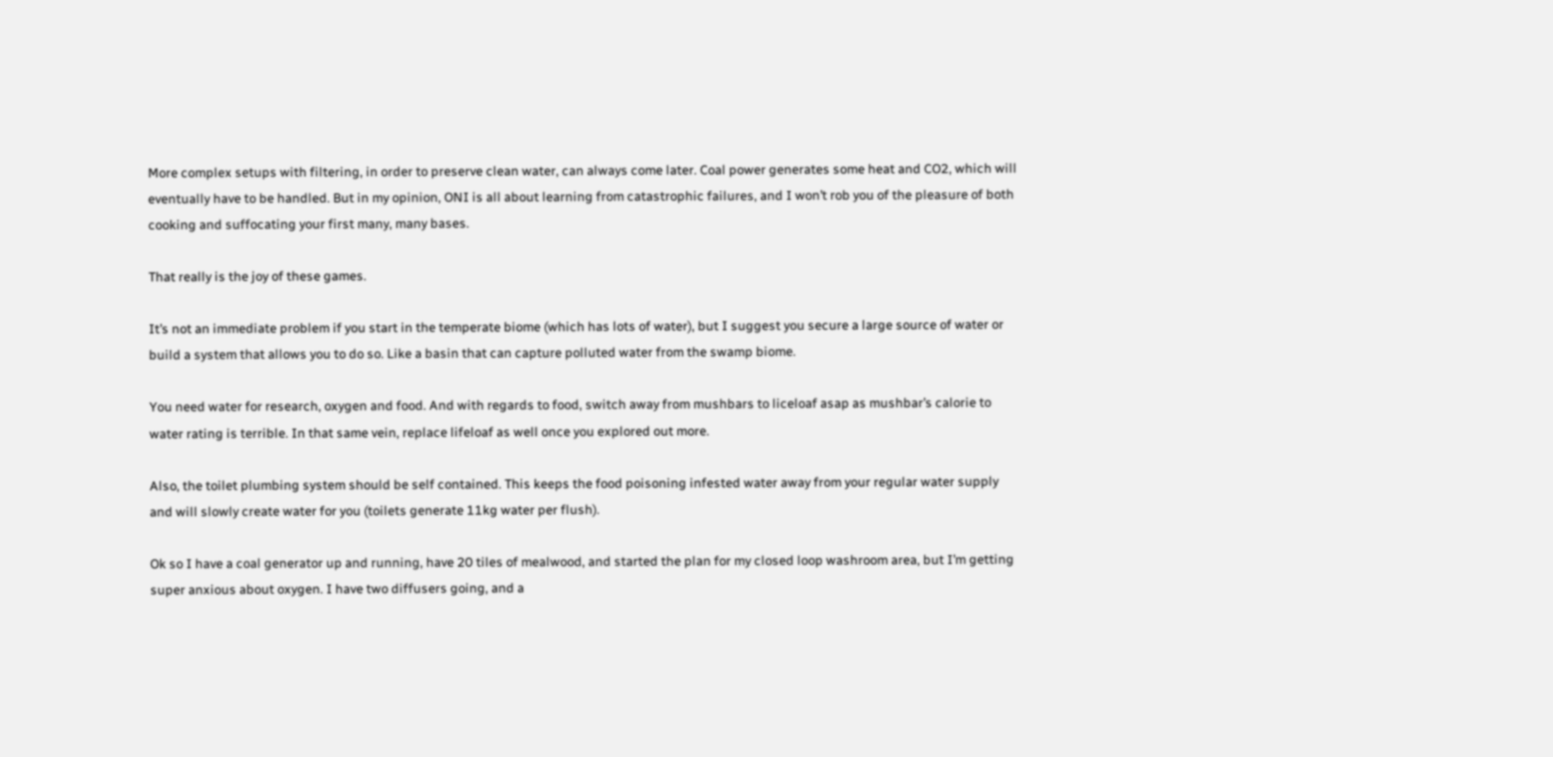More complex setups with filtering, in order to preserve clean water, can always come later. Coal power generates some heat and CO2, which will eventually have to be handled. But in my opinion, ONI is all about learning from catastrophic failures, and I won’t rob you of the pleasure of both cooking and suffocating your first many, many bases.

That really is the joy of these games.

It’s not an immediate problem if you start in the temperate biome (which has lots of water), but I suggest you secure a large source of water or build a system that allows you to do so. Like a basin that can capture polluted water from the swamp biome.

You need water for research, oxygen and food. And with regards to food, switch away from mushbars to liceloaf asap as mushbar’s calorie to water rating is terrible. In that same vein, replace lifeloaf as well once you explored out more.

Also, the toilet plumbing system should be self contained. This keeps the food poisoning infested water away from your regular water supply and will slowly create water for you (toilets generate 11kg water per flush).

Ok so I have a coal generator up and running, have 20 tiles of mealwood, and started the plan for my closed loop washroom area, but I’m getting super anxious about oxygen. I have two diffusers going, and a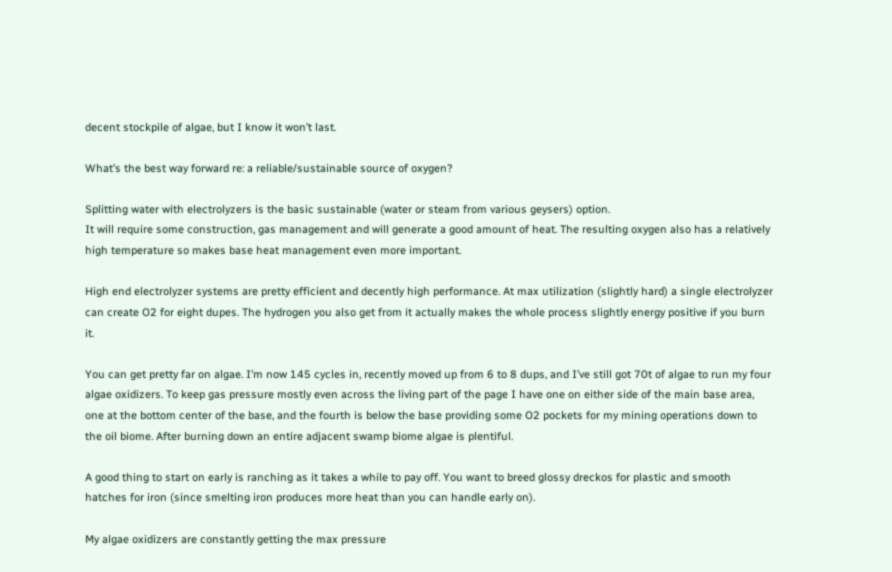decent stockpile of algae, but I know it won’t last.

What’s the best way forward re: a reliable/sustainable source of oxygen?

Splitting water with electrolyzers is the basic sustainable (water or steam from various geysers) option.
It will require some construction, gas management and will generate a good amount of heat. The resulting oxygen also has a relatively high temperature so makes base heat management even more important.

High end electrolyzer systems are pretty efficient and decently high performance. At max utilization (slightly hard) a single electrolyzer can create O2 for eight dupes. The hydrogen you also get from it actually makes the whole process slightly energy positive if you burn it.

You can get pretty far on algae. I’m now 145 cycles in, recently moved up from 6 to 8 dups, and I’ve still got 70t of algae to run my four algae oxidizers. To keep gas pressure mostly even across the living part of the page I have one on either side of the main base area, one at the bottom center of the base, and the fourth is below the base providing some O2 pockets for my mining operations down to the oil biome. After burning down an entire adjacent swamp biome algae is plentiful.

A good thing to start on early is ranching as it takes a while to pay off. You want to breed glossy dreckos for plastic and smooth hatches for iron (since smelting iron produces more heat than you can handle early on).

My algae oxidizers are constantly getting the max pressure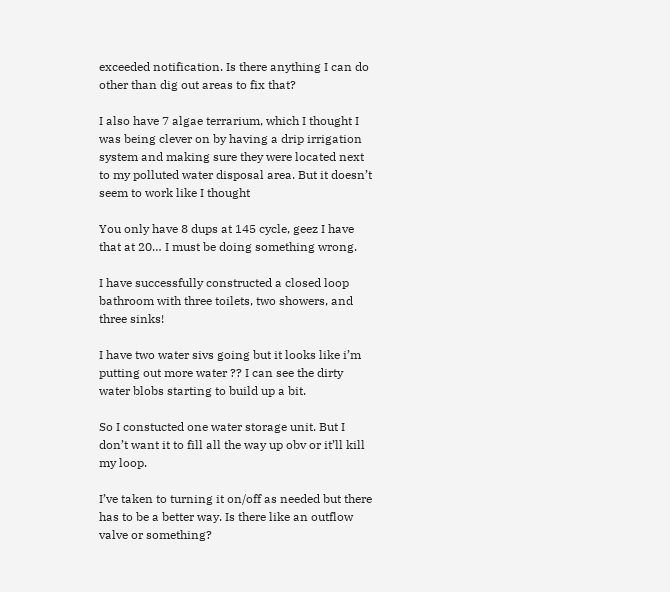exceeded notification. Is there anything I can do other than dig out areas to fix that?

I also have 7 algae terrarium, which I thought I was being clever on by having a drip irrigation system and making sure they were located next to my polluted water disposal area. But it doesn’t seem to work like I thought

You only have 8 dups at 145 cycle, geez I have that at 20… I must be doing something wrong.

I have successfully constructed a closed loop bathroom with three toilets, two showers, and three sinks!

I have two water sivs going but it looks like i’m putting out more water ?? I can see the dirty water blobs starting to build up a bit.

So I constucted one water storage unit. But I don’t want it to fill all the way up obv or it’ll kill my loop.

I’ve taken to turning it on/off as needed but there has to be a better way. Is there like an outflow valve or something?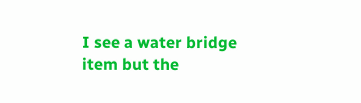I see a water bridge item but the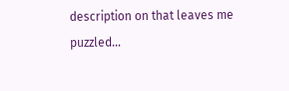description on that leaves me puzzled…